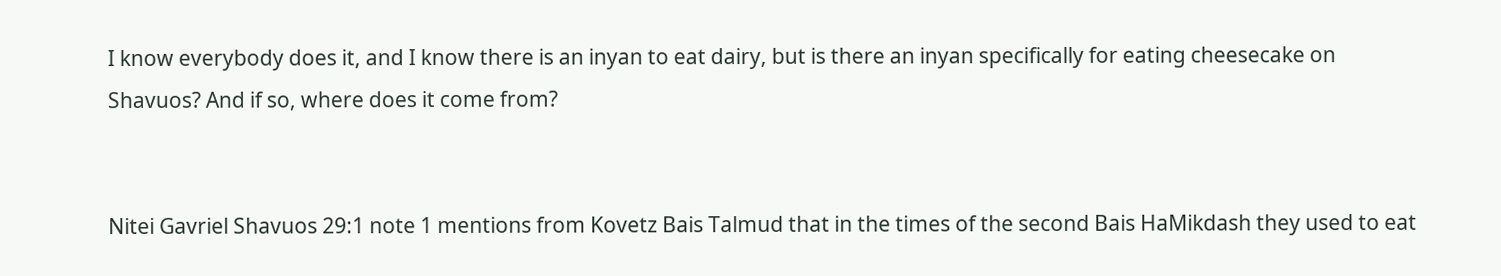I know everybody does it, and I know there is an inyan to eat dairy, but is there an inyan specifically for eating cheesecake on Shavuos? And if so, where does it come from?


Nitei Gavriel Shavuos 29:1 note 1 mentions from Kovetz Bais Talmud that in the times of the second Bais HaMikdash they used to eat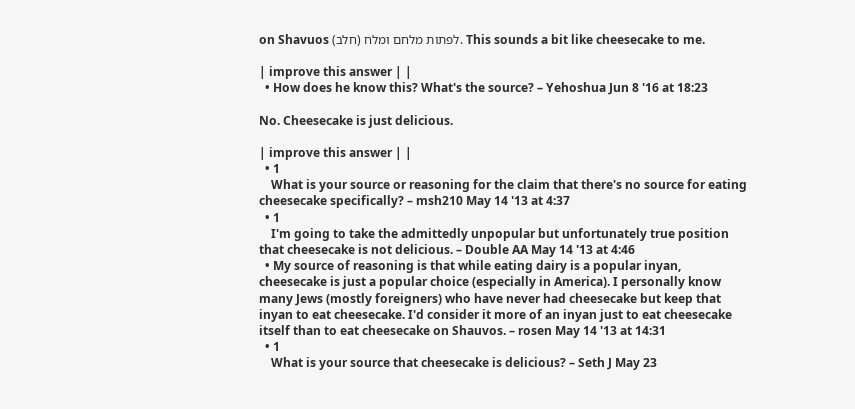on Shavuos (לפתות מלחם ומלח (חלב. This sounds a bit like cheesecake to me.

| improve this answer | |
  • How does he know this? What's the source? – Yehoshua Jun 8 '16 at 18:23

No. Cheesecake is just delicious.

| improve this answer | |
  • 1
    What is your source or reasoning for the claim that there's no source for eating cheesecake specifically? – msh210 May 14 '13 at 4:37
  • 1
    I'm going to take the admittedly unpopular but unfortunately true position that cheesecake is not delicious. – Double AA May 14 '13 at 4:46
  • My source of reasoning is that while eating dairy is a popular inyan, cheesecake is just a popular choice (especially in America). I personally know many Jews (mostly foreigners) who have never had cheesecake but keep that inyan to eat cheesecake. I'd consider it more of an inyan just to eat cheesecake itself than to eat cheesecake on Shauvos. – rosen May 14 '13 at 14:31
  • 1
    What is your source that cheesecake is delicious? – Seth J May 23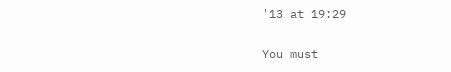'13 at 19:29

You must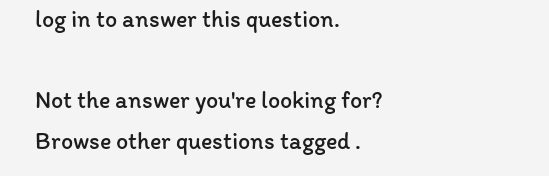log in to answer this question.

Not the answer you're looking for? Browse other questions tagged .